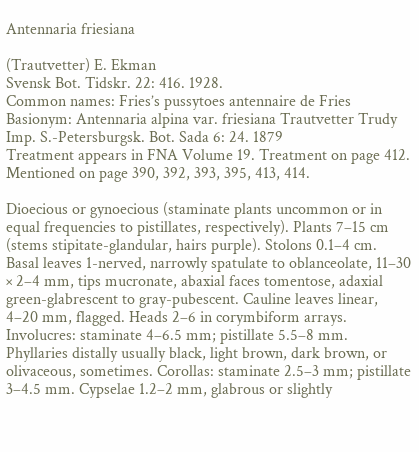Antennaria friesiana

(Trautvetter) E. Ekman
Svensk Bot. Tidskr. 22: 416. 1928.
Common names: Fries’s pussytoes antennaire de Fries
Basionym: Antennaria alpina var. friesiana Trautvetter Trudy Imp. S.-Petersburgsk. Bot. Sada 6: 24. 1879
Treatment appears in FNA Volume 19. Treatment on page 412. Mentioned on page 390, 392, 393, 395, 413, 414.

Dioecious or gynoecious (staminate plants uncommon or in equal frequencies to pistillates, respectively). Plants 7–15 cm (stems stipitate-glandular, hairs purple). Stolons 0.1–4 cm. Basal leaves 1-nerved, narrowly spatulate to oblanceolate, 11–30 × 2–4 mm, tips mucronate, abaxial faces tomentose, adaxial green-glabrescent to gray-pubescent. Cauline leaves linear, 4–20 mm, flagged. Heads 2–6 in corymbiform arrays. Involucres: staminate 4–6.5 mm; pistillate 5.5–8 mm. Phyllaries distally usually black, light brown, dark brown, or olivaceous, sometimes. Corollas: staminate 2.5–3 mm; pistillate 3–4.5 mm. Cypselae 1.2–2 mm, glabrous or slightly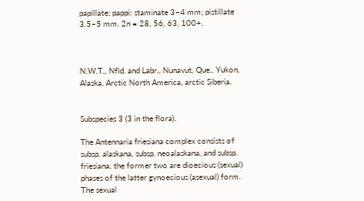papillate; pappi: staminate 3–4 mm; pistillate 3.5–5 mm. 2n = 28, 56, 63, 100+.



N.W.T., Nfld. and Labr., Nunavut, Que., Yukon, Alaska, Arctic North America, arctic Siberia.


Subspecies 3 (3 in the flora).

The Antennaria friesiana complex consists of subsp. alaskana, subsp. neoalaskana, and subsp. friesiana, the former two are dioecious (sexual) phases of the latter gynoecious (asexual) form. The sexual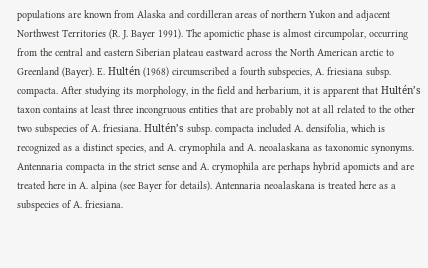populations are known from Alaska and cordilleran areas of northern Yukon and adjacent Northwest Territories (R. J. Bayer 1991). The apomictic phase is almost circumpolar, occurring from the central and eastern Siberian plateau eastward across the North American arctic to Greenland (Bayer). E. Hultén (1968) circumscribed a fourth subspecies, A. friesiana subsp. compacta. After studying its morphology, in the field and herbarium, it is apparent that Hultén’s taxon contains at least three incongruous entities that are probably not at all related to the other two subspecies of A. friesiana. Hultén’s subsp. compacta included A. densifolia, which is recognized as a distinct species, and A. crymophila and A. neoalaskana as taxonomic synonyms. Antennaria compacta in the strict sense and A. crymophila are perhaps hybrid apomicts and are treated here in A. alpina (see Bayer for details). Antennaria neoalaskana is treated here as a subspecies of A. friesiana.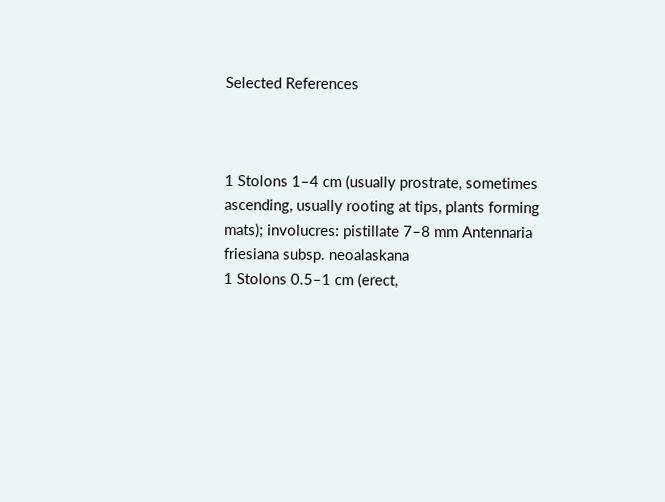Selected References



1 Stolons 1–4 cm (usually prostrate, sometimes ascending, usually rooting at tips, plants forming mats); involucres: pistillate 7–8 mm Antennaria friesiana subsp. neoalaskana
1 Stolons 0.5–1 cm (erect,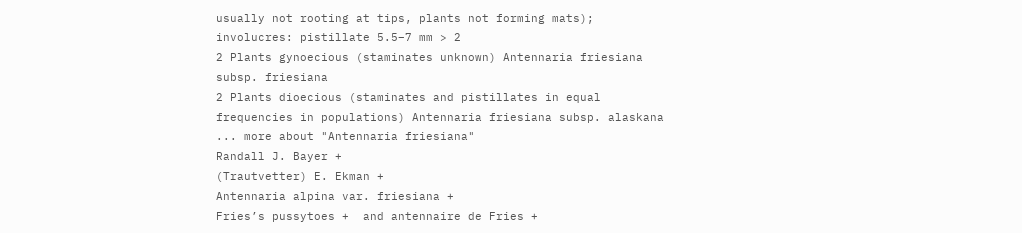usually not rooting at tips, plants not forming mats); involucres: pistillate 5.5–7 mm > 2
2 Plants gynoecious (staminates unknown) Antennaria friesiana subsp. friesiana
2 Plants dioecious (staminates and pistillates in equal frequencies in populations) Antennaria friesiana subsp. alaskana
... more about "Antennaria friesiana"
Randall J. Bayer +
(Trautvetter) E. Ekman +
Antennaria alpina var. friesiana +
Fries’s pussytoes +  and antennaire de Fries +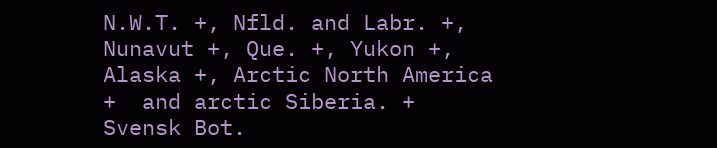N.W.T. +, Nfld. and Labr. +, Nunavut +, Que. +, Yukon +, Alaska +, Arctic North America +  and arctic Siberia. +
Svensk Bot.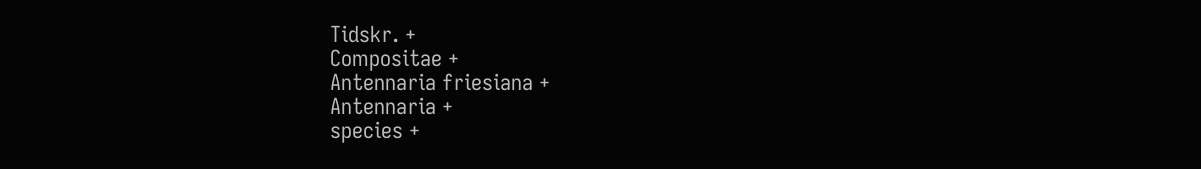Tidskr. +
Compositae +
Antennaria friesiana +
Antennaria +
species +